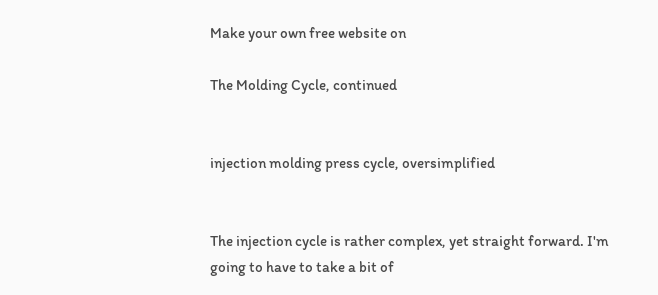Make your own free website on

The Molding Cycle, continued


injection molding press cycle, oversimplified


The injection cycle is rather complex, yet straight forward. I'm going to have to take a bit of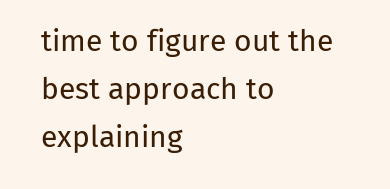time to figure out the best approach to explaining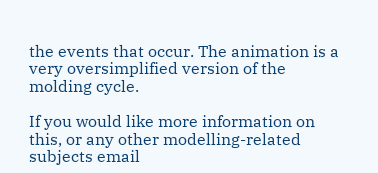the events that occur. The animation is a very oversimplified version of the molding cycle.

If you would like more information on this, or any other modelling-related subjects email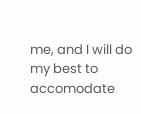me, and I will do my best to accomodate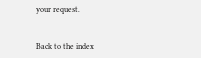your request.


Back to the index